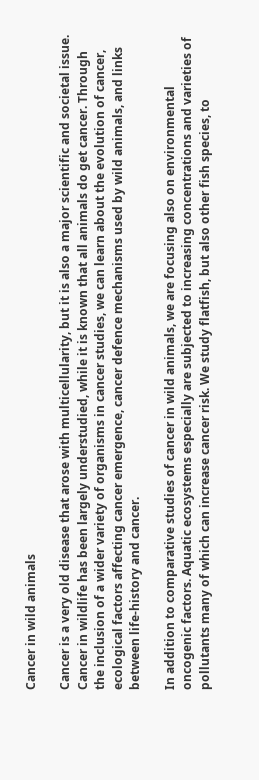Cancer in wild animals

Cancer is a very old disease that arose with multicellularity, but it is also a major scientific and societal issue. Cancer in wildlife has been largely understudied, while it is known that all animals do get cancer. Through the inclusion of a wider variety of organisms in cancer studies, we can learn about the evolution of cancer, ecological factors affecting cancer emergence, cancer defence mechanisms used by wild animals, and links between life-history and cancer.

In addition to comparative studies of cancer in wild animals, we are focusing also on environmental oncogenic factors. Aquatic ecosystems especially are subjected to increasing concentrations and varieties of pollutants many of which can increase cancer risk. We study flatfish, but also other fish species, to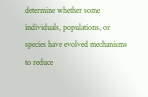determine whether some individuals, populations, or species have evolved mechanisms to reduce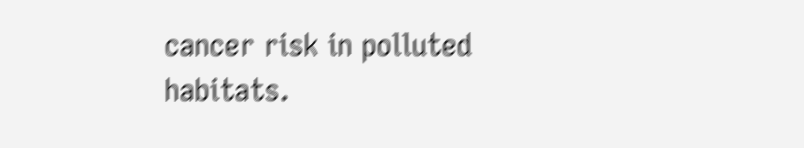cancer risk in polluted habitats.